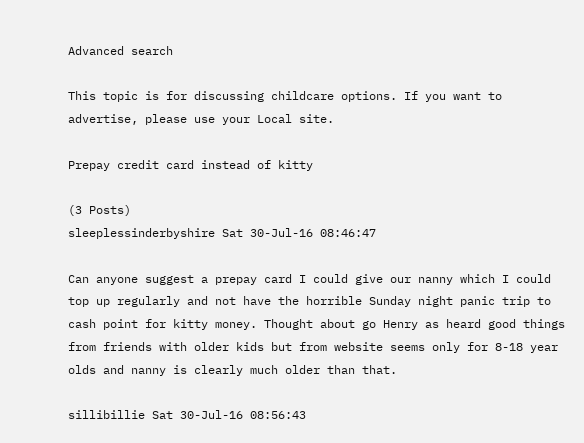Advanced search

This topic is for discussing childcare options. If you want to advertise, please use your Local site.

Prepay credit card instead of kitty

(3 Posts)
sleeplessinderbyshire Sat 30-Jul-16 08:46:47

Can anyone suggest a prepay card I could give our nanny which I could top up regularly and not have the horrible Sunday night panic trip to cash point for kitty money. Thought about go Henry as heard good things from friends with older kids but from website seems only for 8-18 year olds and nanny is clearly much older than that.

sillibillie Sat 30-Jul-16 08:56:43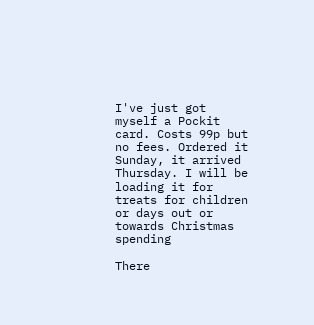I've just got myself a Pockit card. Costs 99p but no fees. Ordered it Sunday, it arrived Thursday. I will be loading it for treats for children or days out or towards Christmas spending

There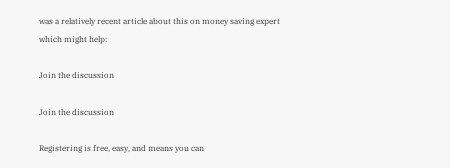was a relatively recent article about this on money saving expert which might help:

Join the discussion

Join the discussion

Registering is free, easy, and means you can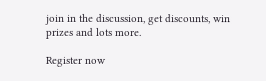join in the discussion, get discounts, win prizes and lots more.

Register now